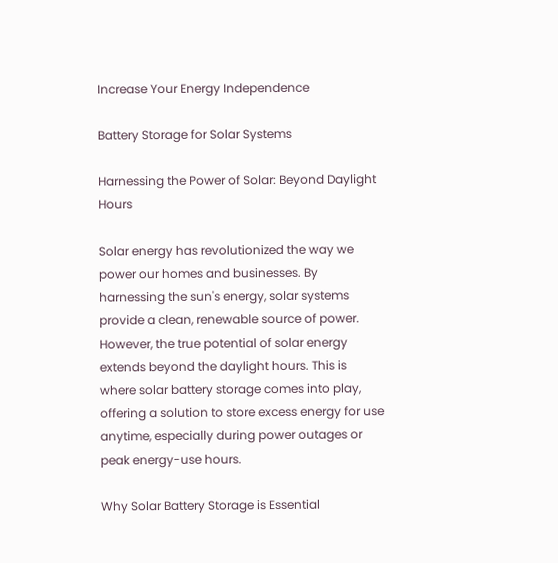Increase Your Energy Independence

Battery Storage for Solar Systems

Harnessing the Power of Solar: Beyond Daylight Hours

Solar energy has revolutionized the way we power our homes and businesses. By harnessing the sun's energy, solar systems provide a clean, renewable source of power. However, the true potential of solar energy extends beyond the daylight hours. This is where solar battery storage comes into play, offering a solution to store excess energy for use anytime, especially during power outages or peak energy-use hours.

Why Solar Battery Storage is Essential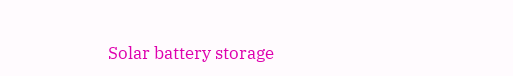Solar battery storage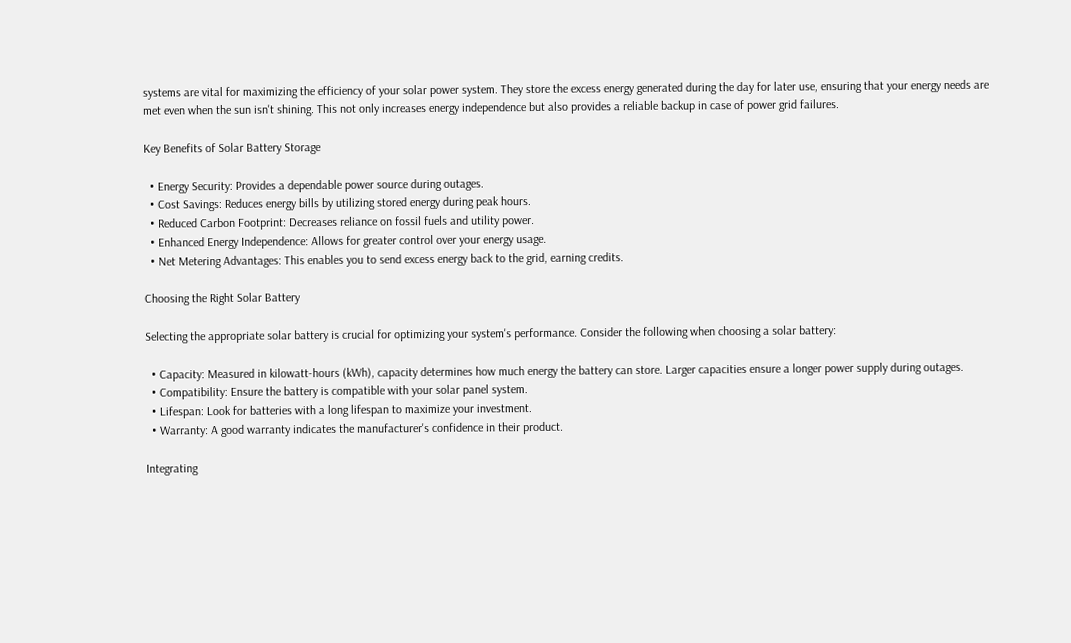systems are vital for maximizing the efficiency of your solar power system. They store the excess energy generated during the day for later use, ensuring that your energy needs are met even when the sun isn't shining. This not only increases energy independence but also provides a reliable backup in case of power grid failures.

Key Benefits of Solar Battery Storage

  • Energy Security: Provides a dependable power source during outages.
  • Cost Savings: Reduces energy bills by utilizing stored energy during peak hours.
  • Reduced Carbon Footprint: Decreases reliance on fossil fuels and utility power.
  • Enhanced Energy Independence: Allows for greater control over your energy usage.
  • Net Metering Advantages: This enables you to send excess energy back to the grid, earning credits.

Choosing the Right Solar Battery

Selecting the appropriate solar battery is crucial for optimizing your system's performance. Consider the following when choosing a solar battery:

  • Capacity: Measured in kilowatt-hours (kWh), capacity determines how much energy the battery can store. Larger capacities ensure a longer power supply during outages.
  • Compatibility: Ensure the battery is compatible with your solar panel system.
  • Lifespan: Look for batteries with a long lifespan to maximize your investment.
  • Warranty: A good warranty indicates the manufacturer's confidence in their product.

Integrating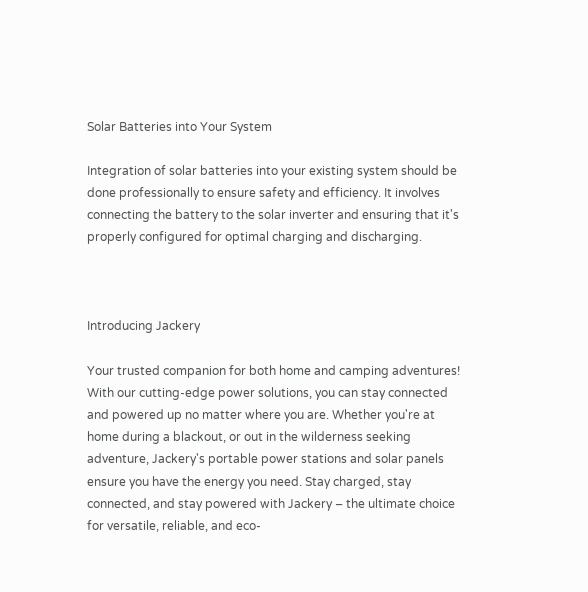Solar Batteries into Your System

Integration of solar batteries into your existing system should be done professionally to ensure safety and efficiency. It involves connecting the battery to the solar inverter and ensuring that it's properly configured for optimal charging and discharging.



Introducing Jackery

Your trusted companion for both home and camping adventures! With our cutting-edge power solutions, you can stay connected and powered up no matter where you are. Whether you're at home during a blackout, or out in the wilderness seeking adventure, Jackery's portable power stations and solar panels ensure you have the energy you need. Stay charged, stay connected, and stay powered with Jackery – the ultimate choice for versatile, reliable, and eco-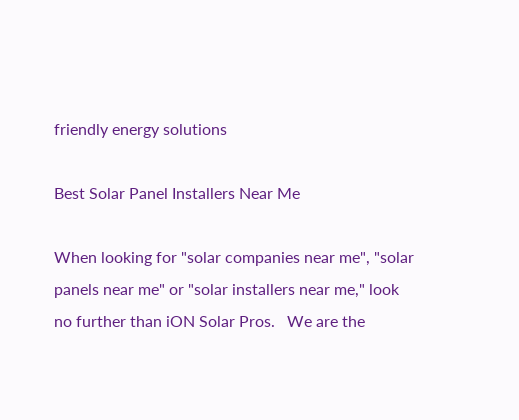friendly energy solutions

Best Solar Panel Installers Near Me

When looking for "solar companies near me", "solar panels near me" or "solar installers near me," look no further than iON Solar Pros.   We are the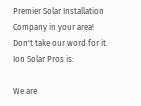Premier Solar Installation Company in your area!   Don't take our word for it.   Ion Solar Pros is:

We are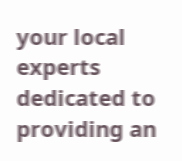your local experts dedicated to providing an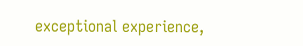exceptional experience,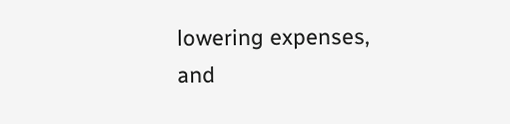lowering expenses, and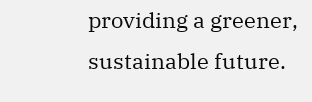providing a greener, sustainable future.